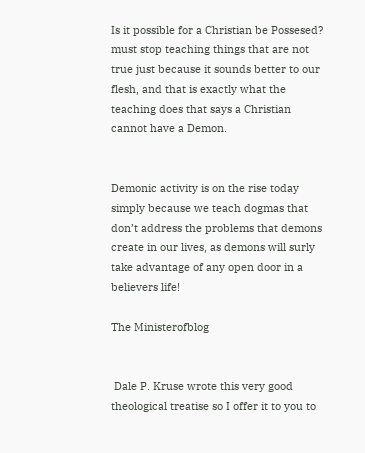Is it possible for a Christian be Possesed? must stop teaching things that are not true just because it sounds better to our flesh, and that is exactly what the teaching does that says a Christian cannot have a Demon.


Demonic activity is on the rise today simply because we teach dogmas that don’t address the problems that demons create in our lives, as demons will surly take advantage of any open door in a believers life!

The Ministerofblog


 Dale P. Kruse wrote this very good theological treatise so I offer it to you to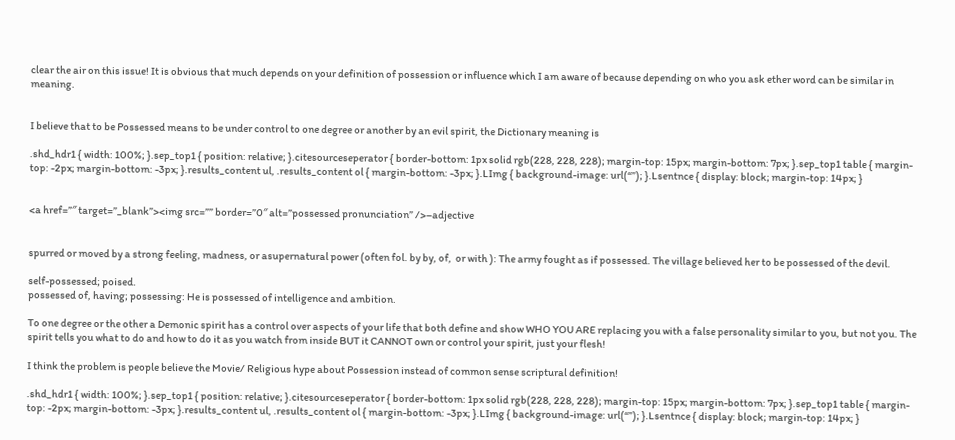clear the air on this issue! It is obvious that much depends on your definition of possession or influence which I am aware of because depending on who you ask ether word can be similar in meaning.


I believe that to be Possessed means to be under control to one degree or another by an evil spirit, the Dictionary meaning is

.shd_hdr1 { width: 100%; }.sep_top1 { position: relative; }.citesourceseperator { border-bottom: 1px solid rgb(228, 228, 228); margin-top: 15px; margin-bottom: 7px; }.sep_top1 table { margin-top: -2px; margin-bottom: -3px; }.results_content ul, .results_content ol { margin-bottom: -3px; }.LImg { background-image: url(“”); }.Lsentnce { display: block; margin-top: 14px; }


<a href=”″ target=”_blank”><img src=”” border=”0″ alt=”possessed pronunciation” />–adjective


spurred or moved by a strong feeling, madness, or asupernatural power (often fol. by by, of,  or with ): The army fought as if possessed. The village believed her to be possessed of the devil.

self-possessed; poised.
possessed of, having; possessing: He is possessed of intelligence and ambition.

To one degree or the other a Demonic spirit has a control over aspects of your life that both define and show WHO YOU ARE replacing you with a false personality similar to you, but not you. The spirit tells you what to do and how to do it as you watch from inside BUT it CANNOT own or control your spirit, just your flesh!

I think the problem is people believe the Movie/ Religious hype about Possession instead of common sense scriptural definition!

.shd_hdr1 { width: 100%; }.sep_top1 { position: relative; }.citesourceseperator { border-bottom: 1px solid rgb(228, 228, 228); margin-top: 15px; margin-bottom: 7px; }.sep_top1 table { margin-top: -2px; margin-bottom: -3px; }.results_content ul, .results_content ol { margin-bottom: -3px; }.LImg { background-image: url(“”); }.Lsentnce { display: block; margin-top: 14px; }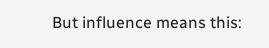But influence means this: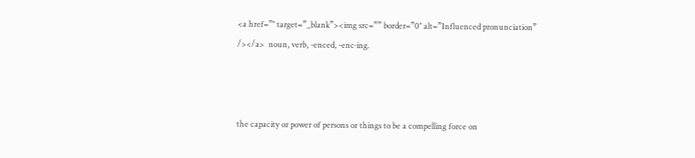<a href=”″ target=”_blank”><img src=”” border=”0″ alt=”Influenced pronunciation” /></a>  noun, verb, -enced, -enc·ing.



the capacity or power of persons or things to be a compelling force on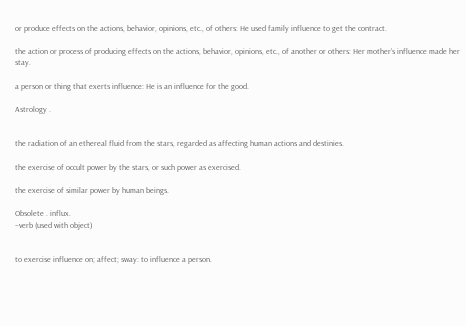or produce effects on the actions, behavior, opinions, etc., of others: He used family influence to get the contract.

the action or process of producing effects on the actions, behavior, opinions, etc., of another or others: Her mother’s influence made her stay.

a person or thing that exerts influence: He is an influence for the good.

Astrology .


the radiation of an ethereal fluid from the stars, regarded as affecting human actions and destinies.

the exercise of occult power by the stars, or such power as exercised.

the exercise of similar power by human beings.

Obsolete . influx.
–verb (used with object)


to exercise influence on; affect; sway: to influence a person.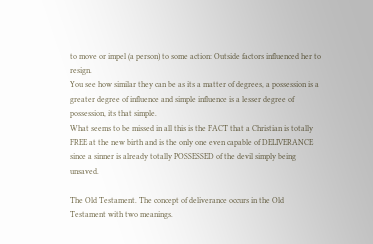to move or impel (a person) to some action: Outside factors influenced her to resign.
You see how similar they can be as its a matter of degrees, a possession is a greater degree of influence and simple influence is a lesser degree of possession, its that simple.
What seems to be missed in all this is the FACT that a Christian is totally FREE at the new birth and is the only one even capable of DELIVERANCE since a sinner is already totally POSSESSED of the devil simply being unsaved.

The Old Testament. The concept of deliverance occurs in the Old Testament with two meanings.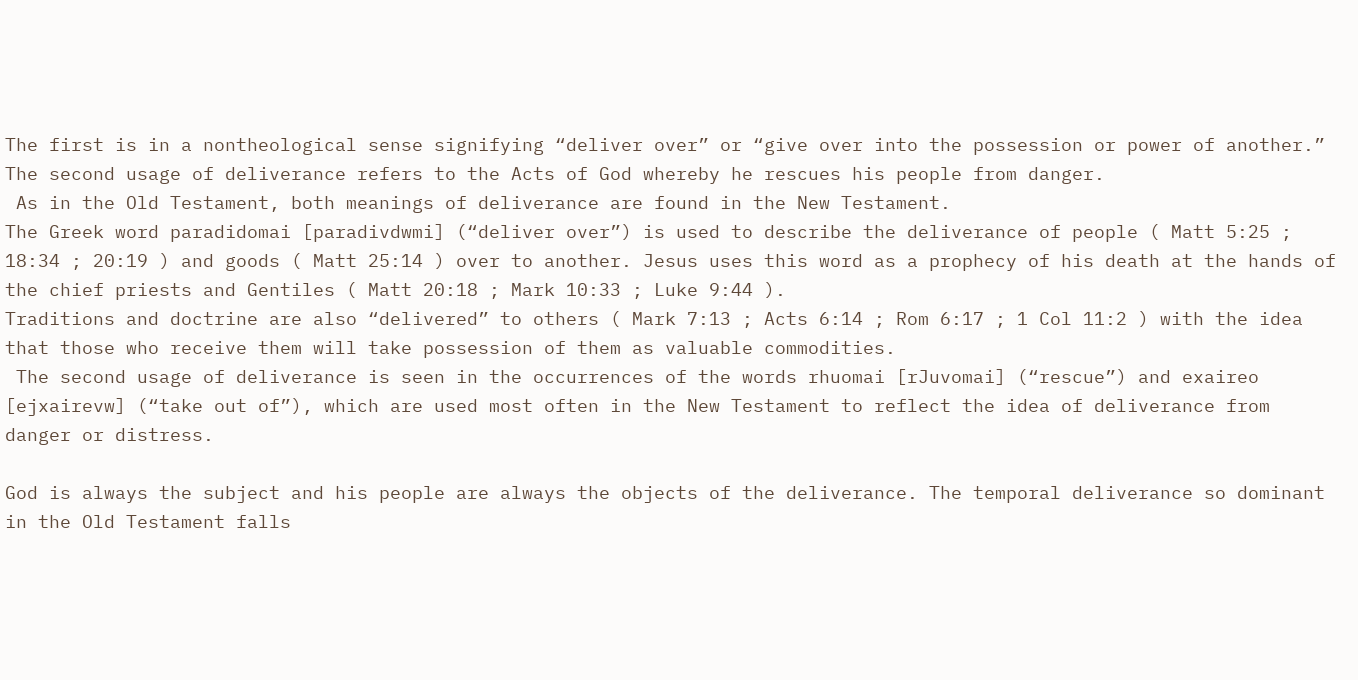The first is in a nontheological sense signifying “deliver over” or “give over into the possession or power of another.”
The second usage of deliverance refers to the Acts of God whereby he rescues his people from danger.
 As in the Old Testament, both meanings of deliverance are found in the New Testament.
The Greek word paradidomai [paradivdwmi] (“deliver over”) is used to describe the deliverance of people ( Matt 5:25 ; 18:34 ; 20:19 ) and goods ( Matt 25:14 ) over to another. Jesus uses this word as a prophecy of his death at the hands of the chief priests and Gentiles ( Matt 20:18 ; Mark 10:33 ; Luke 9:44 ).
Traditions and doctrine are also “delivered” to others ( Mark 7:13 ; Acts 6:14 ; Rom 6:17 ; 1 Col 11:2 ) with the idea that those who receive them will take possession of them as valuable commodities.
 The second usage of deliverance is seen in the occurrences of the words rhuomai [rJuvomai] (“rescue”) and exaireo [ejxairevw] (“take out of”), which are used most often in the New Testament to reflect the idea of deliverance from danger or distress.

God is always the subject and his people are always the objects of the deliverance. The temporal deliverance so dominant in the Old Testament falls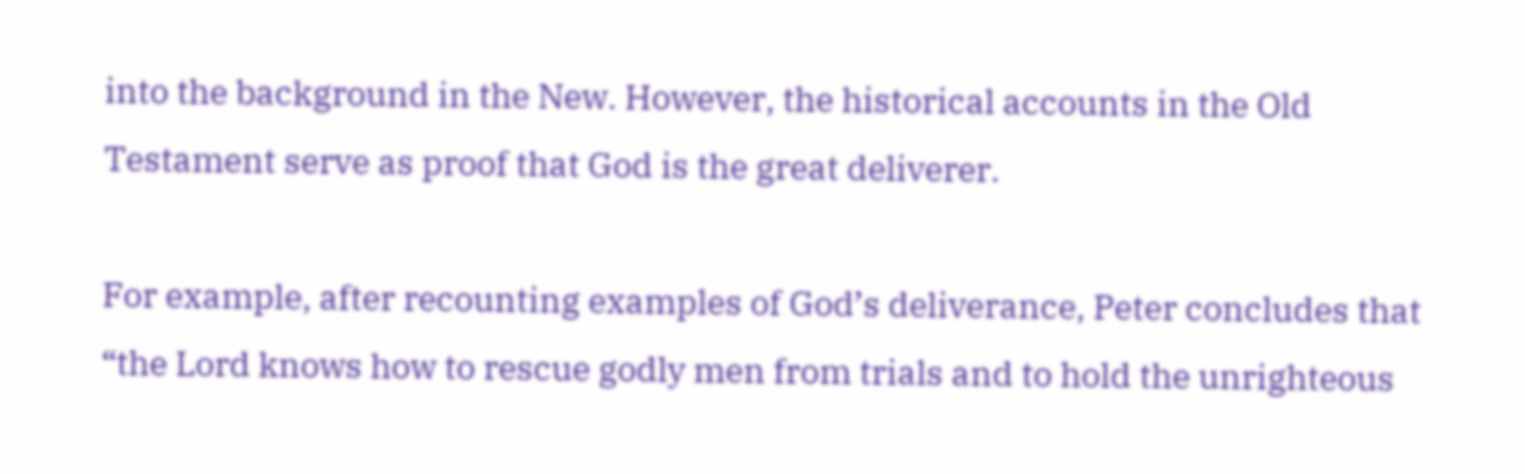into the background in the New. However, the historical accounts in the Old Testament serve as proof that God is the great deliverer.

For example, after recounting examples of God’s deliverance, Peter concludes that “the Lord knows how to rescue godly men from trials and to hold the unrighteous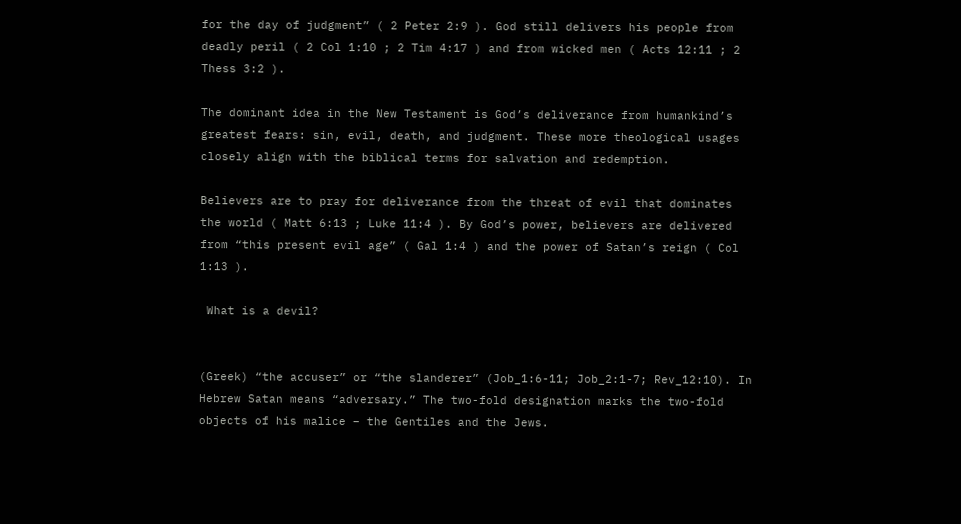for the day of judgment” ( 2 Peter 2:9 ). God still delivers his people from deadly peril ( 2 Col 1:10 ; 2 Tim 4:17 ) and from wicked men ( Acts 12:11 ; 2 Thess 3:2 ).

The dominant idea in the New Testament is God’s deliverance from humankind’s greatest fears: sin, evil, death, and judgment. These more theological usages closely align with the biblical terms for salvation and redemption.

Believers are to pray for deliverance from the threat of evil that dominates the world ( Matt 6:13 ; Luke 11:4 ). By God’s power, believers are delivered from “this present evil age” ( Gal 1:4 ) and the power of Satan’s reign ( Col 1:13 ).

 What is a devil?


(Greek) “the accuser” or “the slanderer” (Job_1:6-11; Job_2:1-7; Rev_12:10). In Hebrew Satan means “adversary.” The two-fold designation marks the two-fold objects of his malice – the Gentiles and the Jews.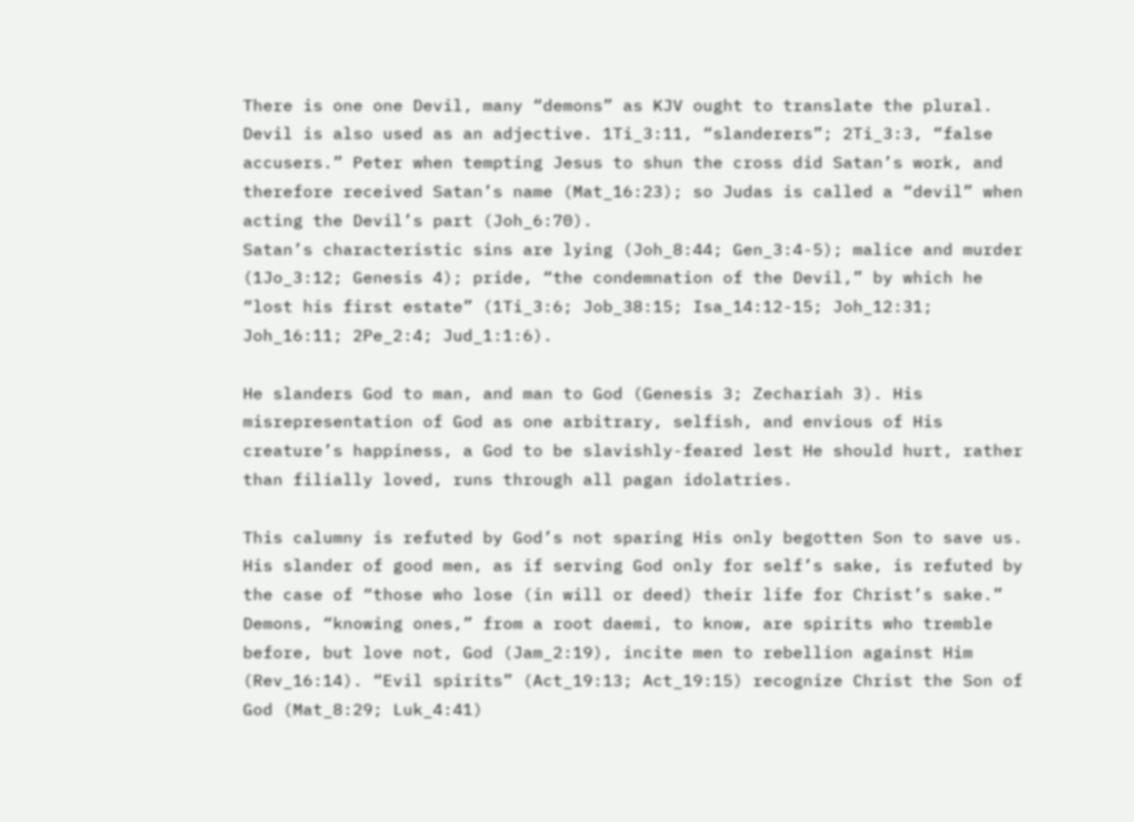There is one one Devil, many “demons” as KJV ought to translate the plural. Devil is also used as an adjective. 1Ti_3:11, “slanderers”; 2Ti_3:3, “false accusers.” Peter when tempting Jesus to shun the cross did Satan’s work, and therefore received Satan’s name (Mat_16:23); so Judas is called a “devil” when acting the Devil’s part (Joh_6:70).
Satan’s characteristic sins are lying (Joh_8:44; Gen_3:4-5); malice and murder (1Jo_3:12; Genesis 4); pride, “the condemnation of the Devil,” by which he “lost his first estate” (1Ti_3:6; Job_38:15; Isa_14:12-15; Joh_12:31; Joh_16:11; 2Pe_2:4; Jud_1:1:6).

He slanders God to man, and man to God (Genesis 3; Zechariah 3). His misrepresentation of God as one arbitrary, selfish, and envious of His creature’s happiness, a God to be slavishly-feared lest He should hurt, rather than filially loved, runs through all pagan idolatries.

This calumny is refuted by God’s not sparing His only begotten Son to save us.
His slander of good men, as if serving God only for self’s sake, is refuted by the case of “those who lose (in will or deed) their life for Christ’s sake.”
Demons, “knowing ones,” from a root daemi, to know, are spirits who tremble before, but love not, God (Jam_2:19), incite men to rebellion against Him (Rev_16:14). “Evil spirits” (Act_19:13; Act_19:15) recognize Christ the Son of God (Mat_8:29; Luk_4:41)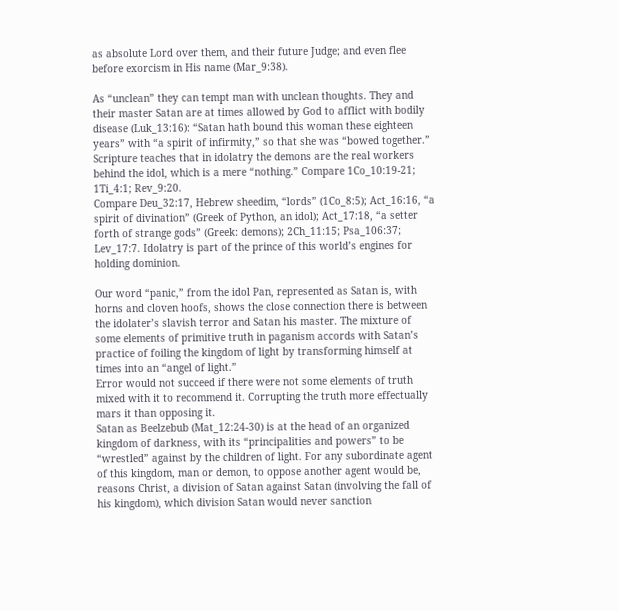as absolute Lord over them, and their future Judge; and even flee before exorcism in His name (Mar_9:38).

As “unclean” they can tempt man with unclean thoughts. They and their master Satan are at times allowed by God to afflict with bodily disease (Luk_13:16): “Satan hath bound this woman these eighteen years” with “a spirit of infirmity,” so that she was “bowed together.”
Scripture teaches that in idolatry the demons are the real workers behind the idol, which is a mere “nothing.” Compare 1Co_10:19-21; 1Ti_4:1; Rev_9:20.
Compare Deu_32:17, Hebrew sheedim, “lords” (1Co_8:5); Act_16:16, “a spirit of divination” (Greek of Python, an idol); Act_17:18, “a setter forth of strange gods” (Greek: demons); 2Ch_11:15; Psa_106:37; Lev_17:7. Idolatry is part of the prince of this world’s engines for holding dominion.

Our word “panic,” from the idol Pan, represented as Satan is, with horns and cloven hoofs, shows the close connection there is between the idolater’s slavish terror and Satan his master. The mixture of some elements of primitive truth in paganism accords with Satan’s practice of foiling the kingdom of light by transforming himself at times into an “angel of light.”
Error would not succeed if there were not some elements of truth mixed with it to recommend it. Corrupting the truth more effectually mars it than opposing it.
Satan as Beelzebub (Mat_12:24-30) is at the head of an organized kingdom of darkness, with its “principalities and powers” to be “wrestled” against by the children of light. For any subordinate agent of this kingdom, man or demon, to oppose another agent would be, reasons Christ, a division of Satan against Satan (involving the fall of his kingdom), which division Satan would never sanction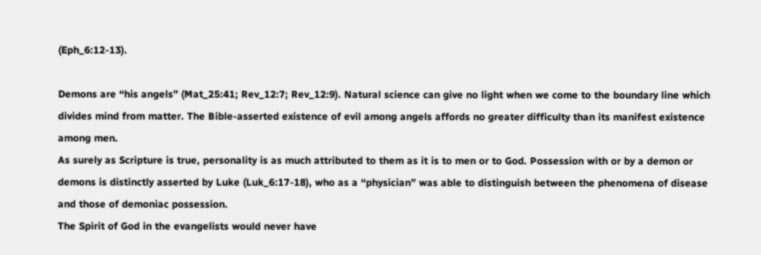(Eph_6:12-13).

Demons are “his angels” (Mat_25:41; Rev_12:7; Rev_12:9). Natural science can give no light when we come to the boundary line which divides mind from matter. The Bible-asserted existence of evil among angels affords no greater difficulty than its manifest existence among men.
As surely as Scripture is true, personality is as much attributed to them as it is to men or to God. Possession with or by a demon or demons is distinctly asserted by Luke (Luk_6:17-18), who as a “physician” was able to distinguish between the phenomena of disease and those of demoniac possession.
The Spirit of God in the evangelists would never have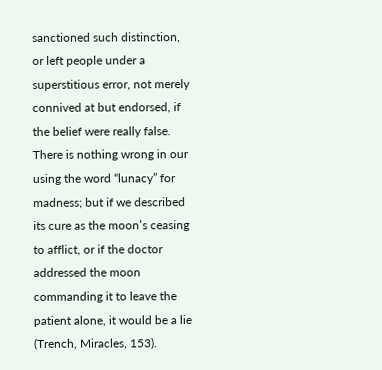sanctioned such distinction, or left people under a superstitious error, not merely connived at but endorsed, if the belief were really false.
There is nothing wrong in our using the word “lunacy” for madness; but if we described its cure as the moon’s ceasing to afflict, or if the doctor addressed the moon commanding it to leave the patient alone, it would be a lie (Trench, Miracles, 153).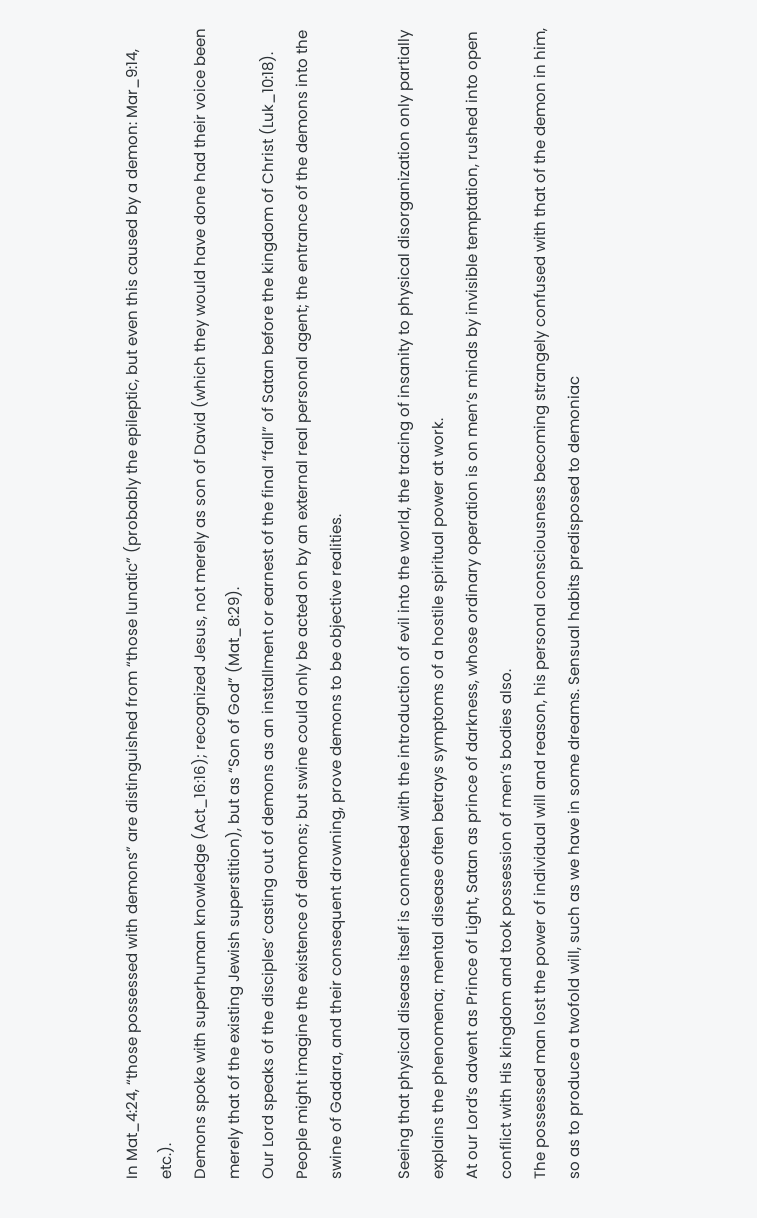In Mat_4:24, “those possessed with demons” are distinguished from “those lunatic” (probably the epileptic, but even this caused by a demon: Mar_9:14, etc.).
Demons spoke with superhuman knowledge (Act_16:16); recognized Jesus, not merely as son of David (which they would have done had their voice been merely that of the existing Jewish superstition), but as “Son of God” (Mat_8:29).
Our Lord speaks of the disciples’ casting out of demons as an installment or earnest of the final “fall” of Satan before the kingdom of Christ (Luk_10:18).
People might imagine the existence of demons; but swine could only be acted on by an external real personal agent; the entrance of the demons into the swine of Gadara, and their consequent drowning, prove demons to be objective realities.

Seeing that physical disease itself is connected with the introduction of evil into the world, the tracing of insanity to physical disorganization only partially explains the phenomena; mental disease often betrays symptoms of a hostile spiritual power at work.
At our Lord’s advent as Prince of Light, Satan as prince of darkness, whose ordinary operation is on men’s minds by invisible temptation, rushed into open conflict with His kingdom and took possession of men’s bodies also.
The possessed man lost the power of individual will and reason, his personal consciousness becoming strangely confused with that of the demon in him, so as to produce a twofold will, such as we have in some dreams. Sensual habits predisposed to demoniac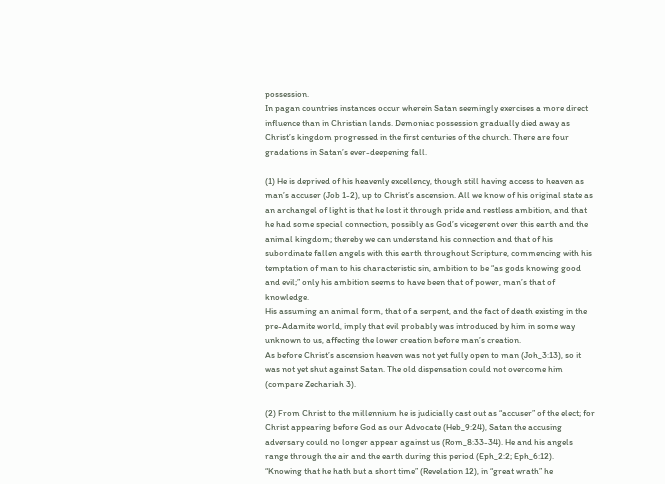possession.
In pagan countries instances occur wherein Satan seemingly exercises a more direct influence than in Christian lands. Demoniac possession gradually died away as Christ’s kingdom progressed in the first centuries of the church. There are four gradations in Satan’s ever-deepening fall.

(1) He is deprived of his heavenly excellency, though still having access to heaven as man’s accuser (Job 1-2), up to Christ’s ascension. All we know of his original state as an archangel of light is that he lost it through pride and restless ambition, and that he had some special connection, possibly as God’s vicegerent over this earth and the animal kingdom; thereby we can understand his connection and that of his subordinate fallen angels with this earth throughout Scripture, commencing with his temptation of man to his characteristic sin, ambition to be “as gods knowing good and evil;” only his ambition seems to have been that of power, man’s that of knowledge.
His assuming an animal form, that of a serpent, and the fact of death existing in the pre-Adamite world, imply that evil probably was introduced by him in some way unknown to us, affecting the lower creation before man’s creation.
As before Christ’s ascension heaven was not yet fully open to man (Joh_3:13), so it was not yet shut against Satan. The old dispensation could not overcome him (compare Zechariah 3).

(2) From Christ to the millennium he is judicially cast out as “accuser” of the elect; for Christ appearing before God as our Advocate (Heb_9:24), Satan the accusing adversary could no longer appear against us (Rom_8:33-34). He and his angels range through the air and the earth during this period (Eph_2:2; Eph_6:12).
“Knowing that he hath but a short time” (Revelation 12), in “great wrath” he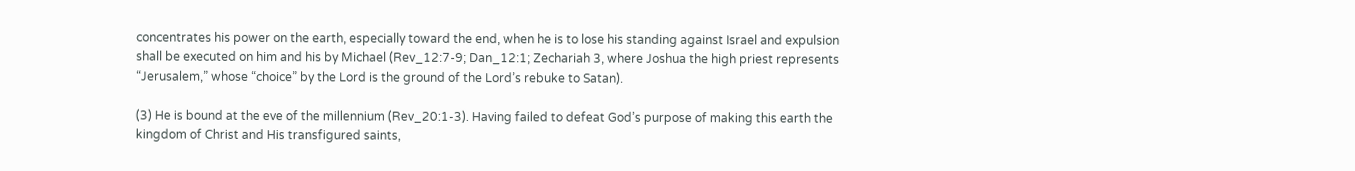concentrates his power on the earth, especially toward the end, when he is to lose his standing against Israel and expulsion shall be executed on him and his by Michael (Rev_12:7-9; Dan_12:1; Zechariah 3, where Joshua the high priest represents “Jerusalem,” whose “choice” by the Lord is the ground of the Lord’s rebuke to Satan).

(3) He is bound at the eve of the millennium (Rev_20:1-3). Having failed to defeat God’s purpose of making this earth the kingdom of Christ and His transfigured saints,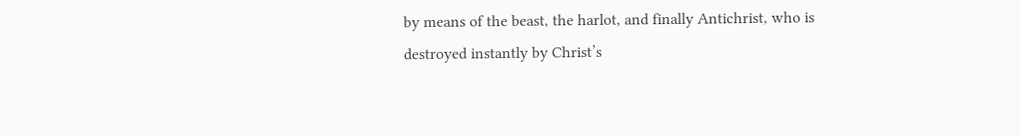by means of the beast, the harlot, and finally Antichrist, who is destroyed instantly by Christ’s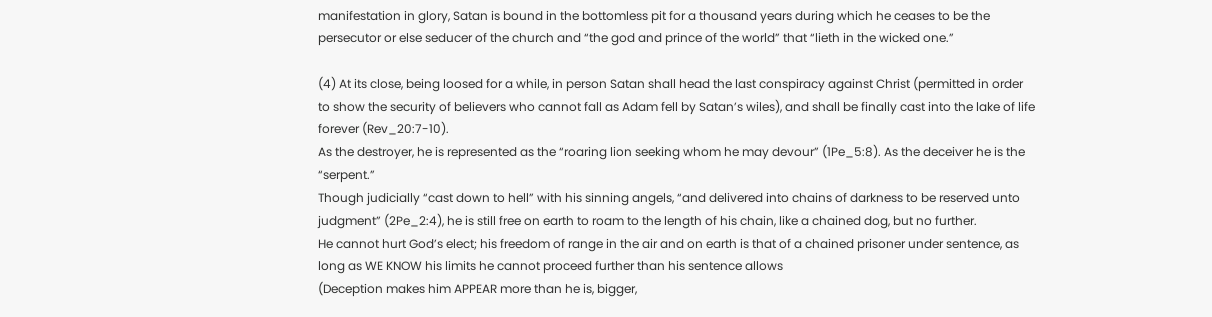manifestation in glory, Satan is bound in the bottomless pit for a thousand years during which he ceases to be the persecutor or else seducer of the church and “the god and prince of the world” that “lieth in the wicked one.”

(4) At its close, being loosed for a while, in person Satan shall head the last conspiracy against Christ (permitted in order to show the security of believers who cannot fall as Adam fell by Satan’s wiles), and shall be finally cast into the lake of life forever (Rev_20:7-10).
As the destroyer, he is represented as the “roaring lion seeking whom he may devour” (1Pe_5:8). As the deceiver he is the “serpent.”
Though judicially “cast down to hell” with his sinning angels, “and delivered into chains of darkness to be reserved unto judgment” (2Pe_2:4), he is still free on earth to roam to the length of his chain, like a chained dog, but no further.
He cannot hurt God’s elect; his freedom of range in the air and on earth is that of a chained prisoner under sentence, as long as WE KNOW his limits he cannot proceed further than his sentence allows
(Deception makes him APPEAR more than he is, bigger,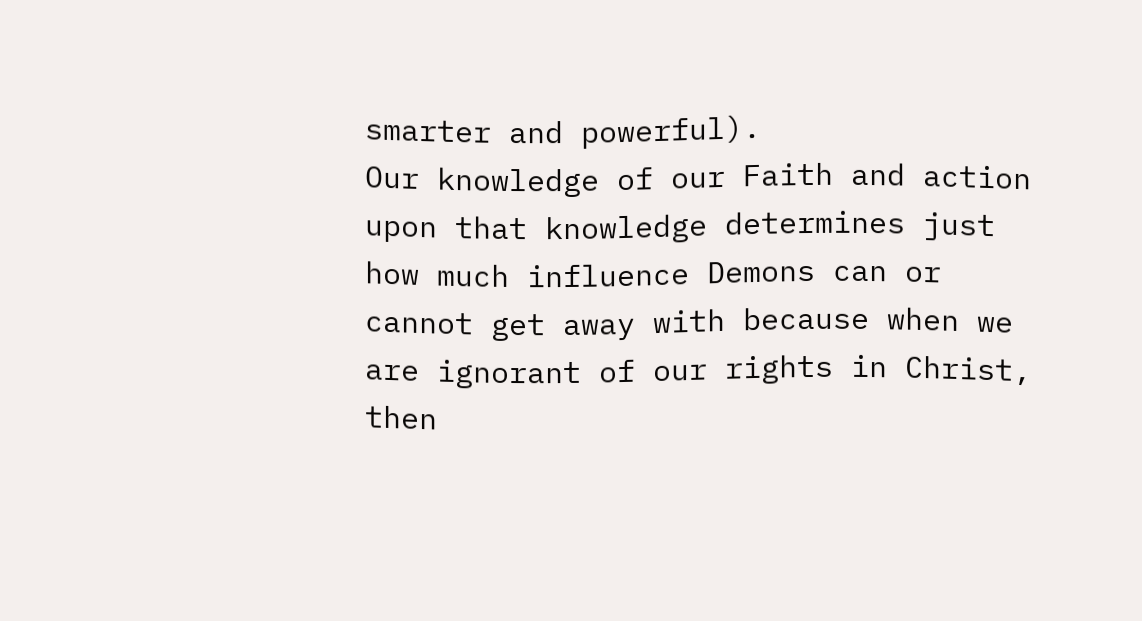smarter and powerful).
Our knowledge of our Faith and action upon that knowledge determines just how much influence Demons can or cannot get away with because when we are ignorant of our rights in Christ, then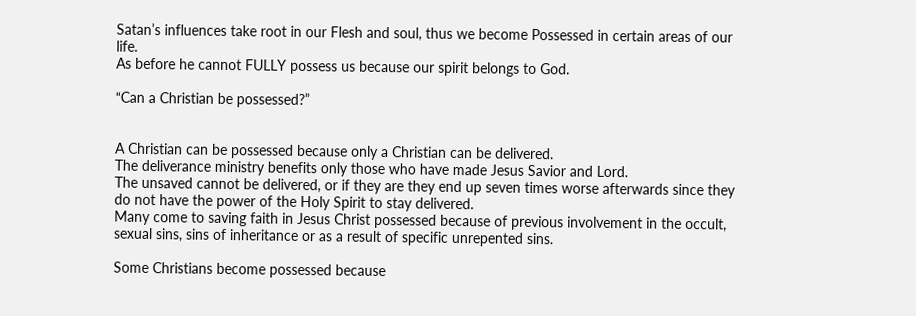Satan’s influences take root in our Flesh and soul, thus we become Possessed in certain areas of our life.
As before he cannot FULLY possess us because our spirit belongs to God.

“Can a Christian be possessed?”


A Christian can be possessed because only a Christian can be delivered.
The deliverance ministry benefits only those who have made Jesus Savior and Lord.
The unsaved cannot be delivered, or if they are they end up seven times worse afterwards since they do not have the power of the Holy Spirit to stay delivered.
Many come to saving faith in Jesus Christ possessed because of previous involvement in the occult, sexual sins, sins of inheritance or as a result of specific unrepented sins.

Some Christians become possessed because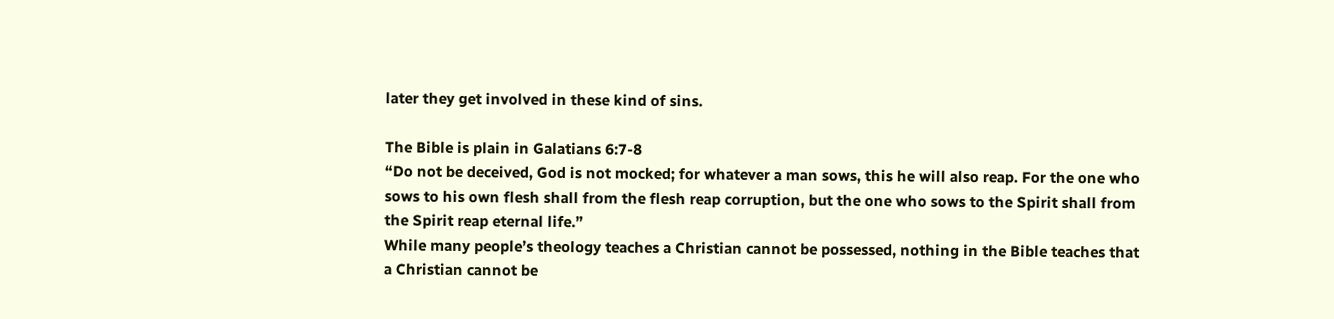later they get involved in these kind of sins.

The Bible is plain in Galatians 6:7-8
“Do not be deceived, God is not mocked; for whatever a man sows, this he will also reap. For the one who sows to his own flesh shall from the flesh reap corruption, but the one who sows to the Spirit shall from the Spirit reap eternal life.”
While many people’s theology teaches a Christian cannot be possessed, nothing in the Bible teaches that a Christian cannot be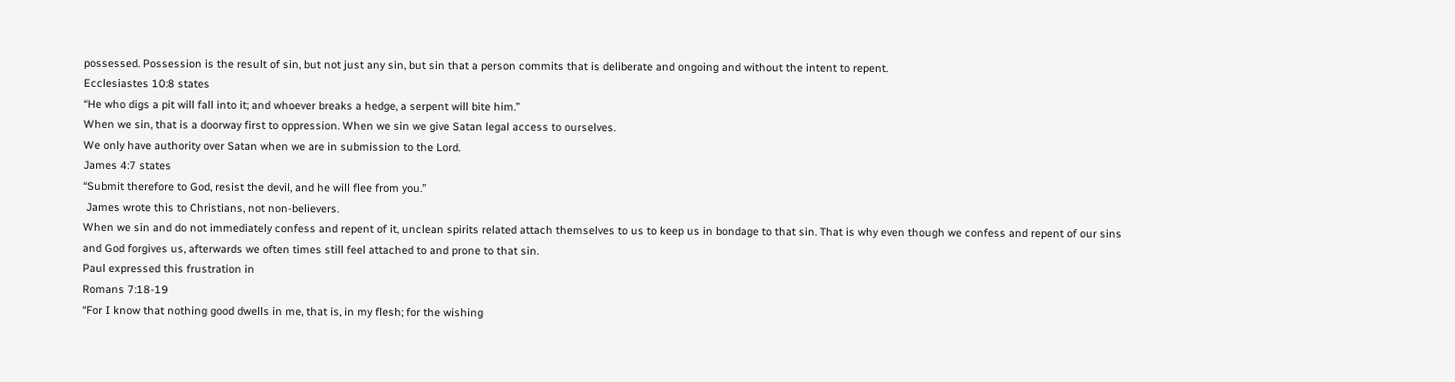possessed. Possession is the result of sin, but not just any sin, but sin that a person commits that is deliberate and ongoing and without the intent to repent.
Ecclesiastes 10:8 states
“He who digs a pit will fall into it; and whoever breaks a hedge, a serpent will bite him.”
When we sin, that is a doorway first to oppression. When we sin we give Satan legal access to ourselves.
We only have authority over Satan when we are in submission to the Lord.
James 4:7 states
“Submit therefore to God, resist the devil, and he will flee from you.”
 James wrote this to Christians, not non-believers.
When we sin and do not immediately confess and repent of it, unclean spirits related attach themselves to us to keep us in bondage to that sin. That is why even though we confess and repent of our sins and God forgives us, afterwards we often times still feel attached to and prone to that sin.
Paul expressed this frustration in
Romans 7:18-19
“For I know that nothing good dwells in me, that is, in my flesh; for the wishing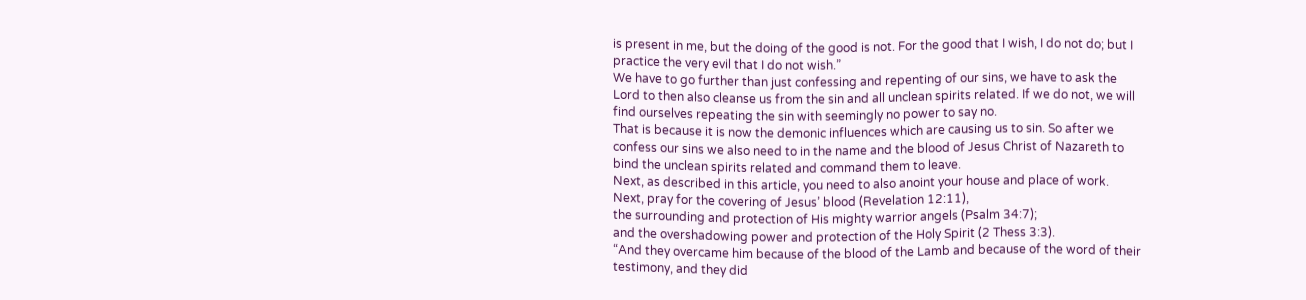is present in me, but the doing of the good is not. For the good that I wish, I do not do; but I practice the very evil that I do not wish.”
We have to go further than just confessing and repenting of our sins, we have to ask the Lord to then also cleanse us from the sin and all unclean spirits related. If we do not, we will find ourselves repeating the sin with seemingly no power to say no.
That is because it is now the demonic influences which are causing us to sin. So after we confess our sins we also need to in the name and the blood of Jesus Christ of Nazareth to bind the unclean spirits related and command them to leave.
Next, as described in this article, you need to also anoint your house and place of work.
Next, pray for the covering of Jesus’ blood (Revelation 12:11),
the surrounding and protection of His mighty warrior angels (Psalm 34:7);
and the overshadowing power and protection of the Holy Spirit (2 Thess 3:3).
“And they overcame him because of the blood of the Lamb and because of the word of their testimony, and they did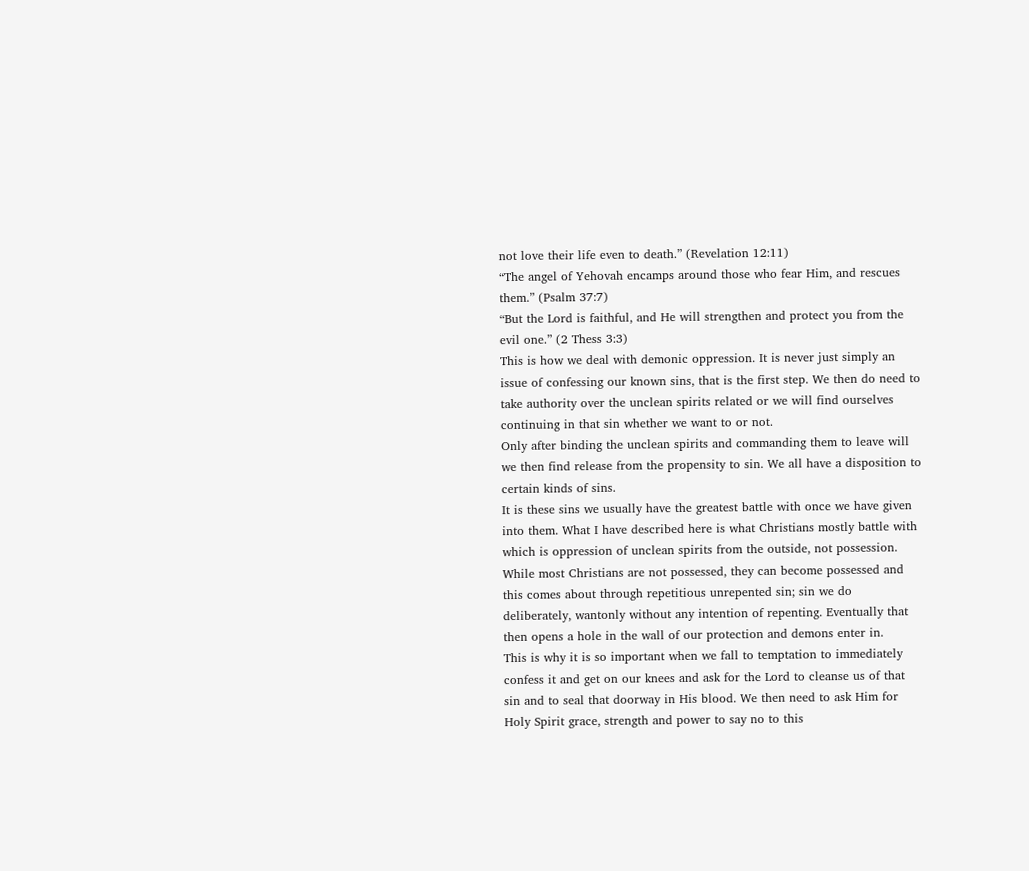not love their life even to death.” (Revelation 12:11)
“The angel of Yehovah encamps around those who fear Him, and rescues them.” (Psalm 37:7)
“But the Lord is faithful, and He will strengthen and protect you from the evil one.” (2 Thess 3:3)
This is how we deal with demonic oppression. It is never just simply an issue of confessing our known sins, that is the first step. We then do need to take authority over the unclean spirits related or we will find ourselves continuing in that sin whether we want to or not.
Only after binding the unclean spirits and commanding them to leave will we then find release from the propensity to sin. We all have a disposition to certain kinds of sins.
It is these sins we usually have the greatest battle with once we have given into them. What I have described here is what Christians mostly battle with which is oppression of unclean spirits from the outside, not possession.
While most Christians are not possessed, they can become possessed and this comes about through repetitious unrepented sin; sin we do deliberately, wantonly without any intention of repenting. Eventually that then opens a hole in the wall of our protection and demons enter in.
This is why it is so important when we fall to temptation to immediately confess it and get on our knees and ask for the Lord to cleanse us of that sin and to seal that doorway in His blood. We then need to ask Him for Holy Spirit grace, strength and power to say no to this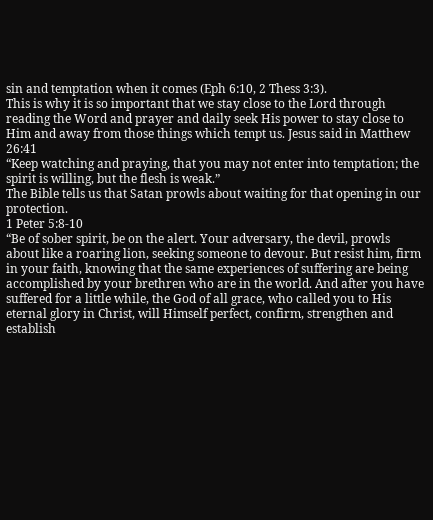sin and temptation when it comes (Eph 6:10, 2 Thess 3:3).
This is why it is so important that we stay close to the Lord through reading the Word and prayer and daily seek His power to stay close to Him and away from those things which tempt us. Jesus said in Matthew 26:41
“Keep watching and praying, that you may not enter into temptation; the spirit is willing, but the flesh is weak.”
The Bible tells us that Satan prowls about waiting for that opening in our protection.
1 Peter 5:8-10
“Be of sober spirit, be on the alert. Your adversary, the devil, prowls about like a roaring lion, seeking someone to devour. But resist him, firm in your faith, knowing that the same experiences of suffering are being accomplished by your brethren who are in the world. And after you have suffered for a little while, the God of all grace, who called you to His eternal glory in Christ, will Himself perfect, confirm, strengthen and establish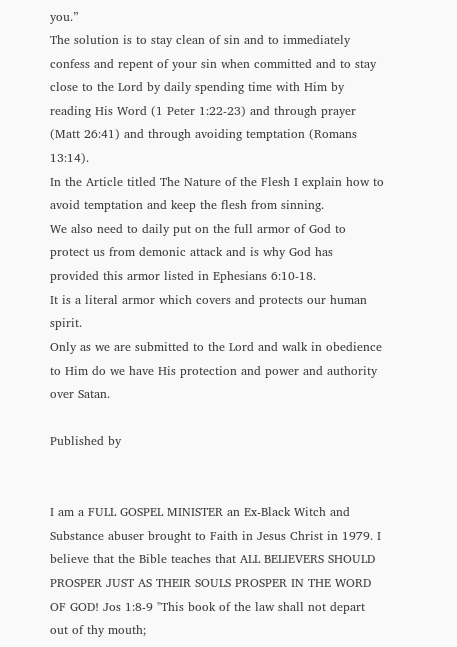you.”
The solution is to stay clean of sin and to immediately confess and repent of your sin when committed and to stay close to the Lord by daily spending time with Him by reading His Word (1 Peter 1:22-23) and through prayer (Matt 26:41) and through avoiding temptation (Romans 13:14).
In the Article titled The Nature of the Flesh I explain how to avoid temptation and keep the flesh from sinning.
We also need to daily put on the full armor of God to protect us from demonic attack and is why God has provided this armor listed in Ephesians 6:10-18.
It is a literal armor which covers and protects our human spirit.
Only as we are submitted to the Lord and walk in obedience to Him do we have His protection and power and authority over Satan.

Published by


I am a FULL GOSPEL MINISTER an Ex-Black Witch and Substance abuser brought to Faith in Jesus Christ in 1979. I believe that the Bible teaches that ALL BELIEVERS SHOULD PROSPER JUST AS THEIR SOULS PROSPER IN THE WORD OF GOD! Jos 1:8-9 "This book of the law shall not depart out of thy mouth;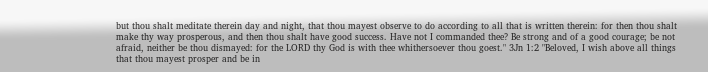but thou shalt meditate therein day and night, that thou mayest observe to do according to all that is written therein: for then thou shalt make thy way prosperous, and then thou shalt have good success. Have not I commanded thee? Be strong and of a good courage; be not afraid, neither be thou dismayed: for the LORD thy God is with thee whithersoever thou goest." 3Jn 1:2 "Beloved, I wish above all things that thou mayest prosper and be in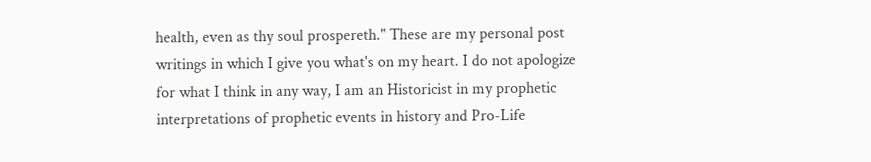health, even as thy soul prospereth." These are my personal post writings in which I give you what's on my heart. I do not apologize for what I think in any way, I am an Historicist in my prophetic interpretations of prophetic events in history and Pro-Life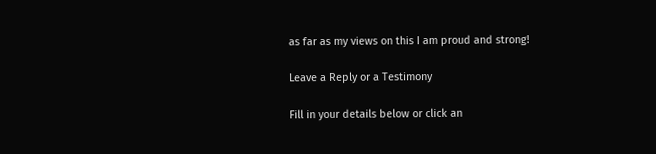as far as my views on this I am proud and strong!

Leave a Reply or a Testimony

Fill in your details below or click an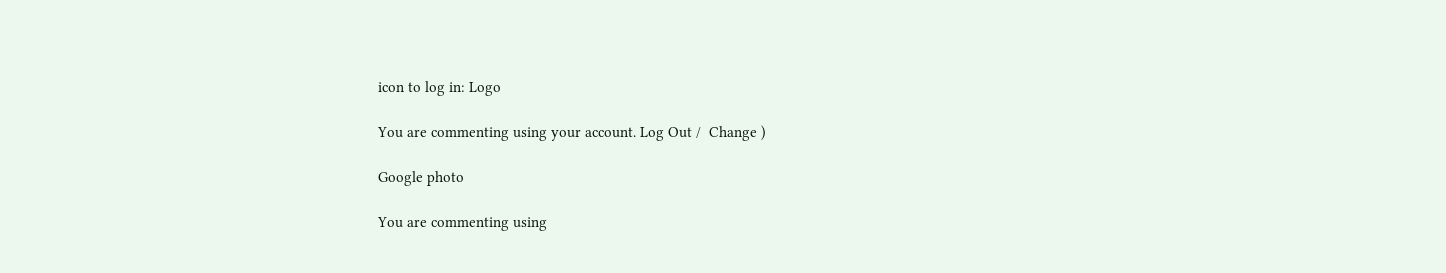icon to log in: Logo

You are commenting using your account. Log Out /  Change )

Google photo

You are commenting using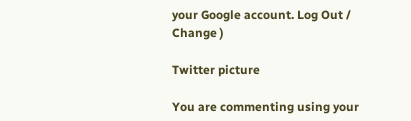your Google account. Log Out /  Change )

Twitter picture

You are commenting using your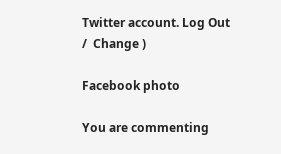Twitter account. Log Out /  Change )

Facebook photo

You are commenting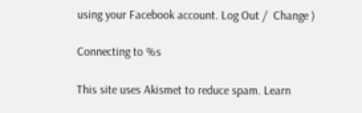using your Facebook account. Log Out /  Change )

Connecting to %s

This site uses Akismet to reduce spam. Learn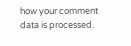how your comment data is processed.